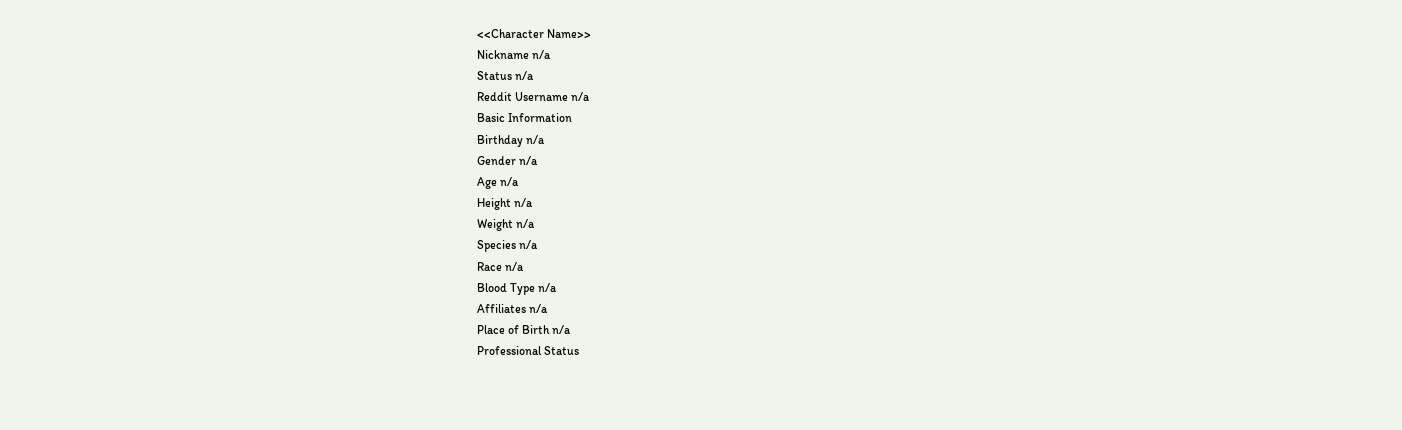<<Character Name>>
Nickname n/a
Status n/a
Reddit Username n/a
Basic Information
Birthday n/a
Gender n/a
Age n/a
Height n/a
Weight n/a
Species n/a
Race n/a
Blood Type n/a
Affiliates n/a
Place of Birth n/a
Professional Status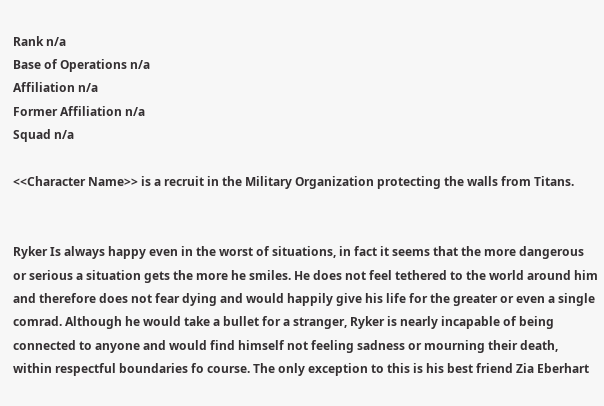Rank n/a
Base of Operations n/a
Affiliation n/a
Former Affiliation n/a
Squad n/a

<<Character Name>> is a recruit in the Military Organization protecting the walls from Titans.


Ryker Is always happy even in the worst of situations, in fact it seems that the more dangerous or serious a situation gets the more he smiles. He does not feel tethered to the world around him and therefore does not fear dying and would happily give his life for the greater or even a single comrad. Although he would take a bullet for a stranger, Ryker is nearly incapable of being connected to anyone and would find himself not feeling sadness or mourning their death, within respectful boundaries fo course. The only exception to this is his best friend Zia Eberhart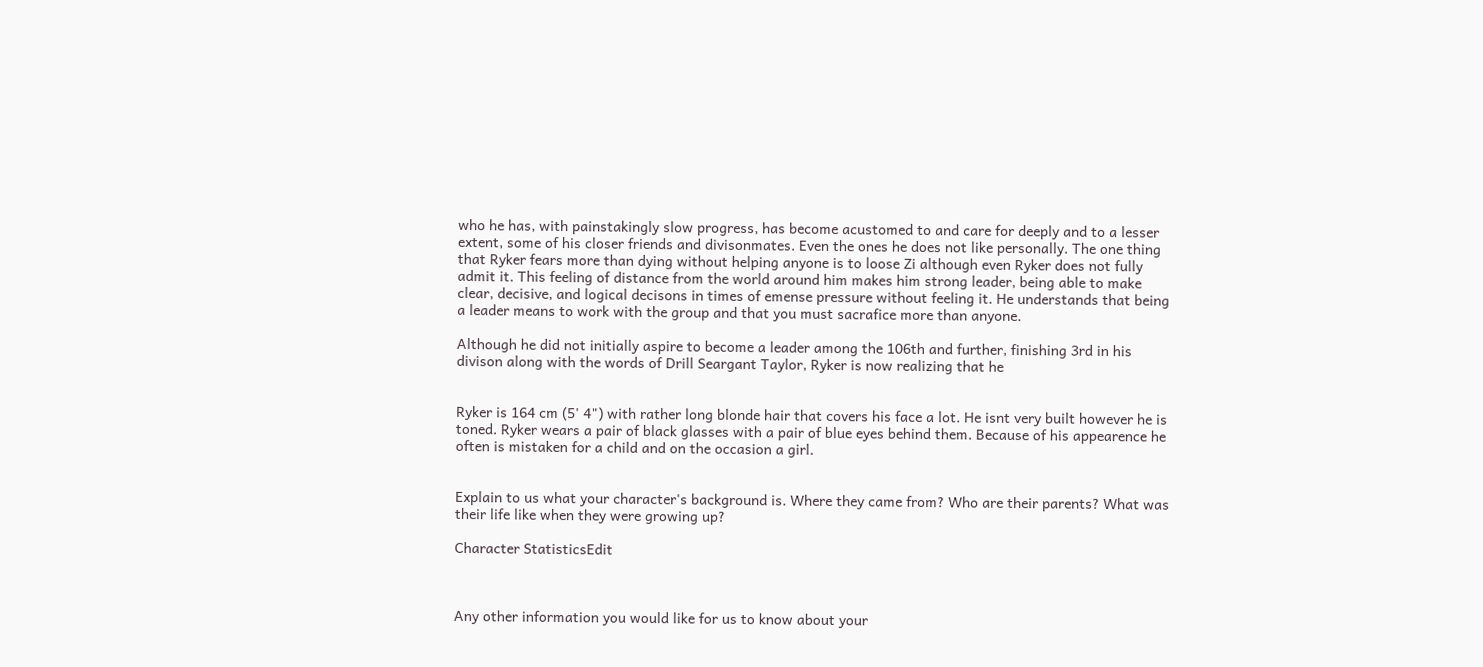who he has, with painstakingly slow progress, has become acustomed to and care for deeply and to a lesser extent, some of his closer friends and divisonmates. Even the ones he does not like personally. The one thing that Ryker fears more than dying without helping anyone is to loose Zi although even Ryker does not fully admit it. This feeling of distance from the world around him makes him strong leader, being able to make clear, decisive, and logical decisons in times of emense pressure without feeling it. He understands that being a leader means to work with the group and that you must sacrafice more than anyone.

Although he did not initially aspire to become a leader among the 106th and further, finishing 3rd in his divison along with the words of Drill Seargant Taylor, Ryker is now realizing that he


Ryker is 164 cm (5' 4") with rather long blonde hair that covers his face a lot. He isnt very built however he is toned. Ryker wears a pair of black glasses with a pair of blue eyes behind them. Because of his appearence he often is mistaken for a child and on the occasion a girl.


Explain to us what your character's background is. Where they came from? Who are their parents? What was their life like when they were growing up?

Character StatisticsEdit



Any other information you would like for us to know about your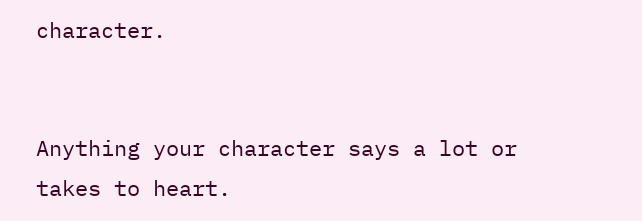character.


Anything your character says a lot or takes to heart.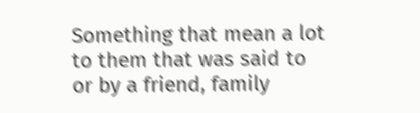Something that mean a lot to them that was said to or by a friend, family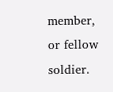member, or fellow soldier.